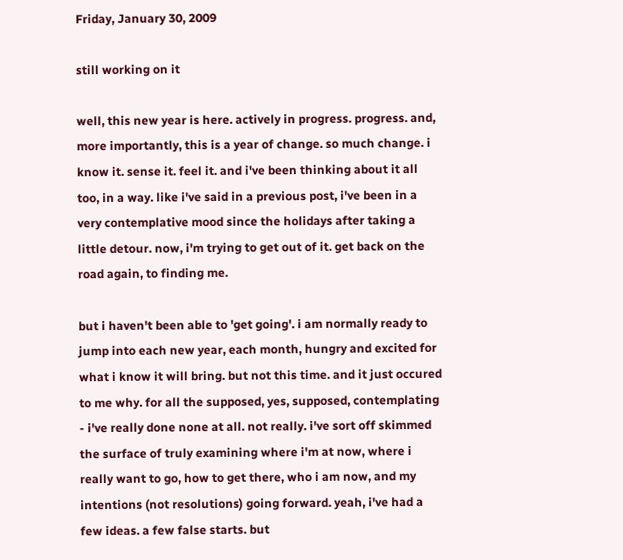Friday, January 30, 2009

still working on it

well, this new year is here. actively in progress. progress. and, more importantly, this is a year of change. so much change. i know it. sense it. feel it. and i've been thinking about it all too, in a way. like i've said in a previous post, i've been in a very contemplative mood since the holidays after taking a little detour. now, i'm trying to get out of it. get back on the road again, to finding me.

but i haven't been able to 'get going'. i am normally ready to jump into each new year, each month, hungry and excited for what i know it will bring. but not this time. and it just occured to me why. for all the supposed, yes, supposed, contemplating - i've really done none at all. not really. i've sort off skimmed the surface of truly examining where i'm at now, where i really want to go, how to get there, who i am now, and my intentions (not resolutions) going forward. yeah, i've had a few ideas. a few false starts. but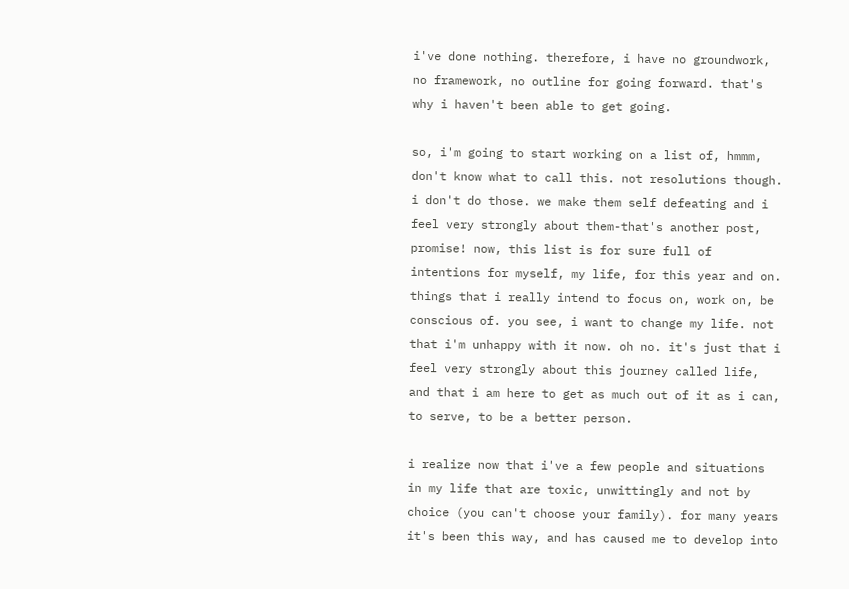i've done nothing. therefore, i have no groundwork, no framework, no outline for going forward. that's why i haven't been able to get going.

so, i'm going to start working on a list of, hmmm, don't know what to call this. not resolutions though. i don't do those. we make them self defeating and i feel very strongly about them-that's another post, promise! now, this list is for sure full of intentions for myself, my life, for this year and on. things that i really intend to focus on, work on, be conscious of. you see, i want to change my life. not that i'm unhappy with it now. oh no. it's just that i feel very strongly about this journey called life, and that i am here to get as much out of it as i can, to serve, to be a better person.

i realize now that i've a few people and situations in my life that are toxic, unwittingly and not by choice (you can't choose your family). for many years it's been this way, and has caused me to develop into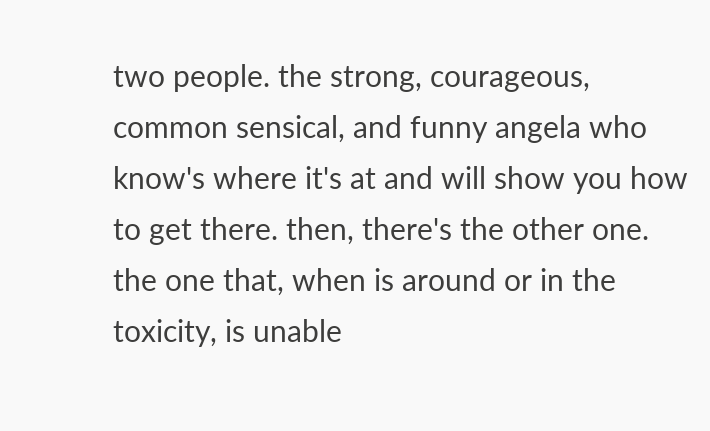two people. the strong, courageous, common sensical, and funny angela who know's where it's at and will show you how to get there. then, there's the other one. the one that, when is around or in the toxicity, is unable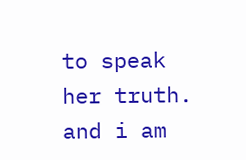to speak her truth. and i am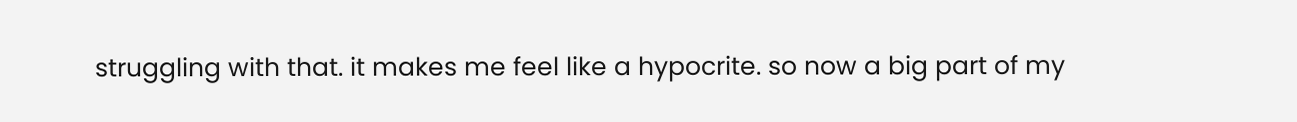struggling with that. it makes me feel like a hypocrite. so now a big part of my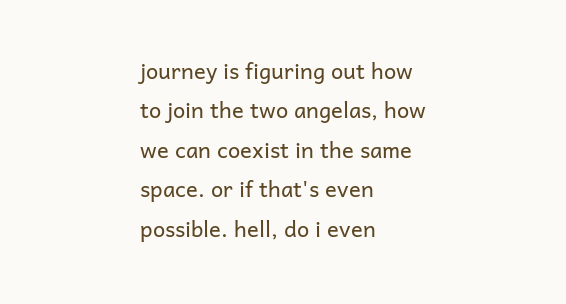journey is figuring out how to join the two angelas, how we can coexist in the same space. or if that's even possible. hell, do i even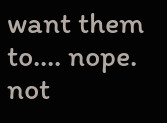want them to.... nope. not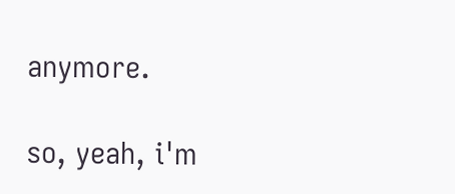anymore.

so, yeah, i'm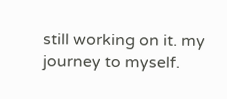still working on it. my journey to myself.